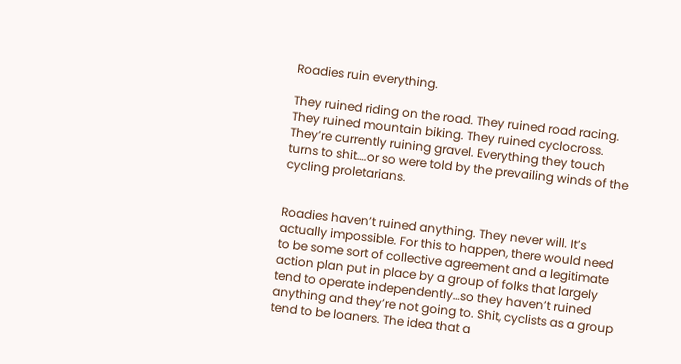Roadies ruin everything.

They ruined riding on the road. They ruined road racing. They ruined mountain biking. They ruined cyclocross. They’re currently ruining gravel. Everything they touch turns to shit….or so were told by the prevailing winds of the cycling proletarians.


Roadies haven’t ruined anything. They never will. It’s actually impossible. For this to happen, there would need to be some sort of collective agreement and a legitimate action plan put in place by a group of folks that largely tend to operate independently…so they haven’t ruined anything and they’re not going to. Shit, cyclists as a group tend to be loaners. The idea that a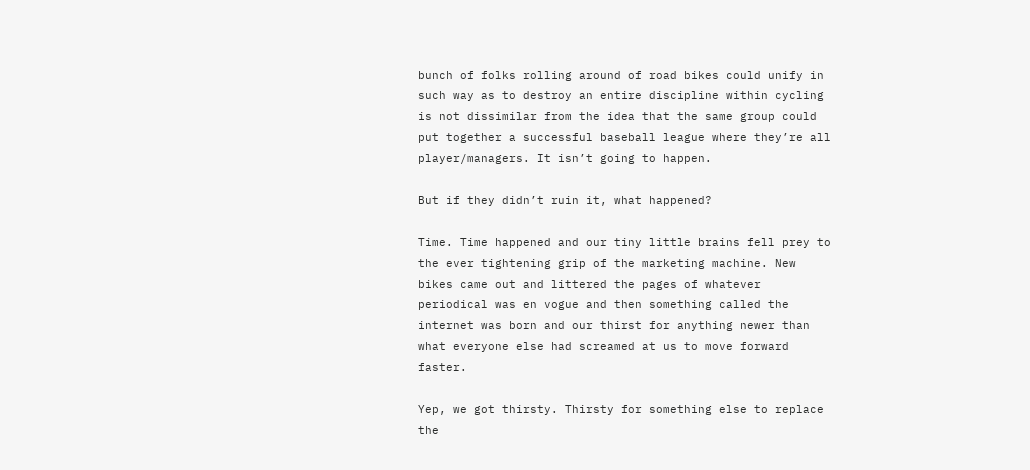bunch of folks rolling around of road bikes could unify in such way as to destroy an entire discipline within cycling is not dissimilar from the idea that the same group could put together a successful baseball league where they’re all player/managers. It isn’t going to happen.

But if they didn’t ruin it, what happened?

Time. Time happened and our tiny little brains fell prey to the ever tightening grip of the marketing machine. New bikes came out and littered the pages of whatever periodical was en vogue and then something called the internet was born and our thirst for anything newer than what everyone else had screamed at us to move forward faster.

Yep, we got thirsty. Thirsty for something else to replace the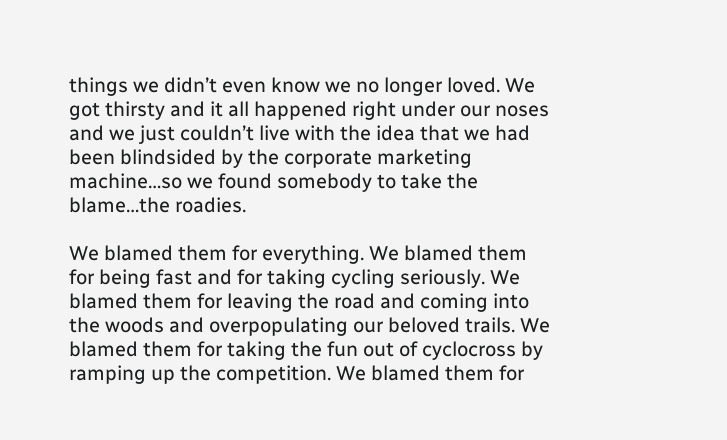things we didn’t even know we no longer loved. We got thirsty and it all happened right under our noses and we just couldn’t live with the idea that we had been blindsided by the corporate marketing machine…so we found somebody to take the blame…the roadies.

We blamed them for everything. We blamed them for being fast and for taking cycling seriously. We blamed them for leaving the road and coming into the woods and overpopulating our beloved trails. We blamed them for taking the fun out of cyclocross by ramping up the competition. We blamed them for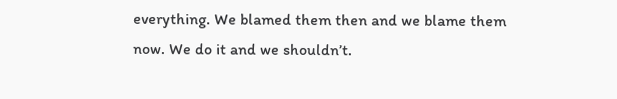everything. We blamed them then and we blame them now. We do it and we shouldn’t.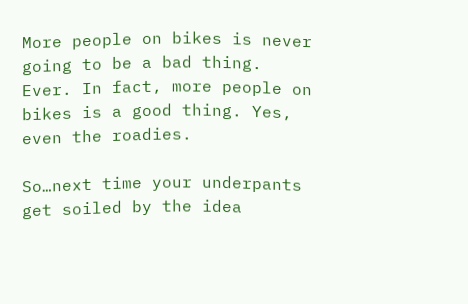More people on bikes is never going to be a bad thing. Ever. In fact, more people on bikes is a good thing. Yes, even the roadies.

So…next time your underpants get soiled by the idea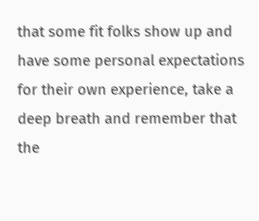that some fit folks show up and have some personal expectations for their own experience, take a deep breath and remember that the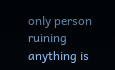only person ruining anything is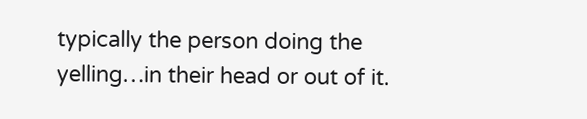typically the person doing the yelling…in their head or out of it.